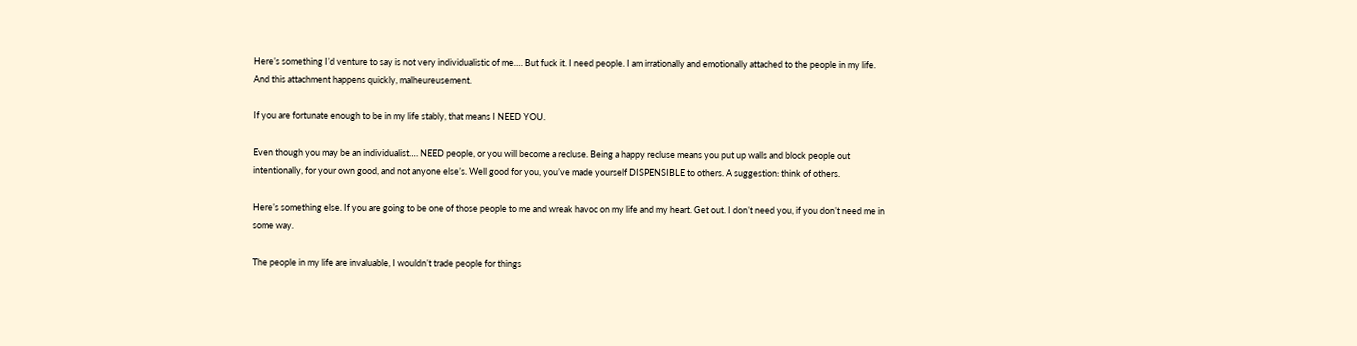Here’s something I’d venture to say is not very individualistic of me…. But fuck it. I need people. I am irrationally and emotionally attached to the people in my life. And this attachment happens quickly, malheureusement.

If you are fortunate enough to be in my life stably, that means I NEED YOU.

Even though you may be an individualist…. NEED people, or you will become a recluse. Being a happy recluse means you put up walls and block people out intentionally, for your own good, and not anyone else’s. Well good for you, you’ve made yourself DISPENSIBLE to others. A suggestion: think of others.

Here’s something else. If you are going to be one of those people to me and wreak havoc on my life and my heart. Get out. I don’t need you, if you don’t need me in some way.

The people in my life are invaluable, I wouldn’t trade people for things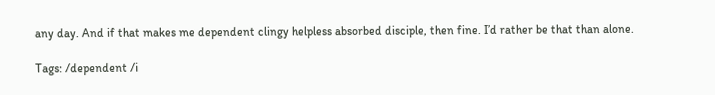any day. And if that makes me dependent clingy helpless absorbed disciple, then fine. I’d rather be that than alone.

Tags: /dependent /i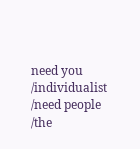need you /individualist /need people /the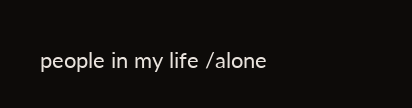people in my life /alone